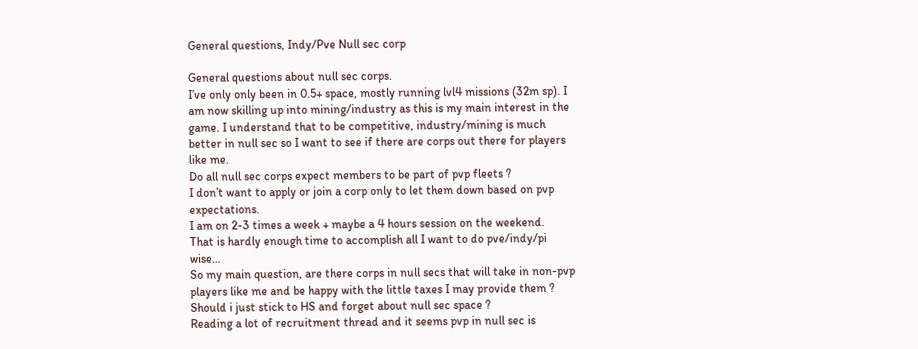General questions, Indy/Pve Null sec corp

General questions about null sec corps.
I’ve only only been in 0.5+ space, mostly running lvl4 missions (32m sp). I am now skilling up into mining/industry as this is my main interest in the game. I understand that to be competitive, industry/mining is much better in null sec so I want to see if there are corps out there for players like me.
Do all null sec corps expect members to be part of pvp fleets ?
I don’t want to apply or join a corp only to let them down based on pvp expectations.
I am on 2-3 times a week + maybe a 4 hours session on the weekend.
That is hardly enough time to accomplish all I want to do pve/indy/pi wise…
So my main question, are there corps in null secs that will take in non-pvp players like me and be happy with the little taxes I may provide them ? Should i just stick to HS and forget about null sec space ?
Reading a lot of recruitment thread and it seems pvp in null sec is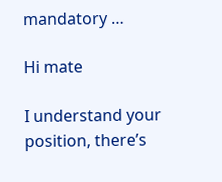mandatory …

Hi mate

I understand your position, there’s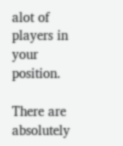alot of players in your position.

There are absolutely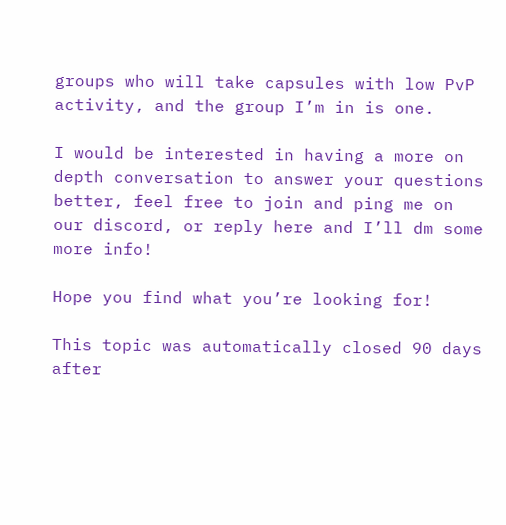groups who will take capsules with low PvP activity, and the group I’m in is one.

I would be interested in having a more on depth conversation to answer your questions better, feel free to join and ping me on our discord, or reply here and I’ll dm some more info!

Hope you find what you’re looking for!

This topic was automatically closed 90 days after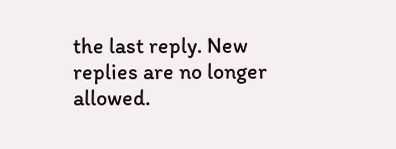the last reply. New replies are no longer allowed.